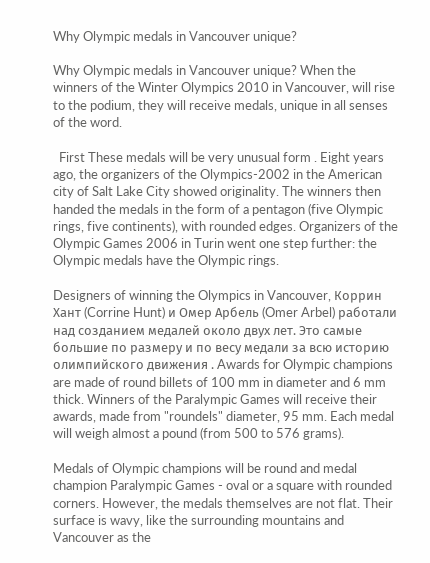Why Olympic medals in Vancouver unique?

Why Olympic medals in Vancouver unique? When the winners of the Winter Olympics 2010 in Vancouver, will rise to the podium, they will receive medals, unique in all senses of the word.

  First These medals will be very unusual form . Eight years ago, the organizers of the Olympics-2002 in the American city of Salt Lake City showed originality. The winners then handed the medals in the form of a pentagon (five Olympic rings, five continents), with rounded edges. Organizers of the Olympic Games 2006 in Turin went one step further: the Olympic medals have the Olympic rings.

Designers of winning the Olympics in Vancouver, Коррин Хант (Corrine Hunt) и Омер Арбель (Omer Arbel) работали над созданием медалей около двух лет. Это самые большие по размеру и по весу медали за всю историю олимпийского движения . Awards for Olympic champions are made of round billets of 100 mm in diameter and 6 mm thick. Winners of the Paralympic Games will receive their awards, made from "roundels" diameter, 95 mm. Each medal will weigh almost a pound (from 500 to 576 grams).

Medals of Olympic champions will be round and medal champion Paralympic Games - oval or a square with rounded corners. However, the medals themselves are not flat. Their surface is wavy, like the surrounding mountains and Vancouver as the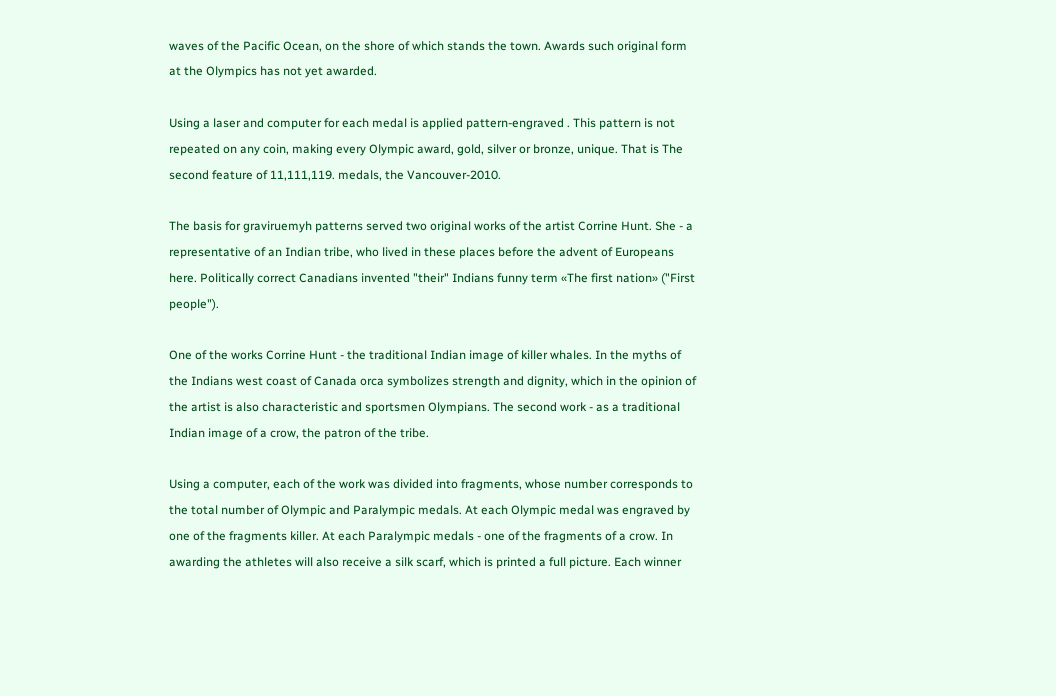waves of the Pacific Ocean, on the shore of which stands the town. Awards such original form at the Olympics has not yet awarded.

Using a laser and computer for each medal is applied pattern-engraved . This pattern is not repeated on any coin, making every Olympic award, gold, silver or bronze, unique. That is The second feature of 11,111,119. medals, the Vancouver-2010.

The basis for graviruemyh patterns served two original works of the artist Corrine Hunt. She - a representative of an Indian tribe, who lived in these places before the advent of Europeans here. Politically correct Canadians invented "their" Indians funny term «The first nation» ("First people").

One of the works Corrine Hunt - the traditional Indian image of killer whales. In the myths of the Indians west coast of Canada orca symbolizes strength and dignity, which in the opinion of the artist is also characteristic and sportsmen Olympians. The second work - as a traditional Indian image of a crow, the patron of the tribe.

Using a computer, each of the work was divided into fragments, whose number corresponds to the total number of Olympic and Paralympic medals. At each Olympic medal was engraved by one of the fragments killer. At each Paralympic medals - one of the fragments of a crow. In awarding the athletes will also receive a silk scarf, which is printed a full picture. Each winner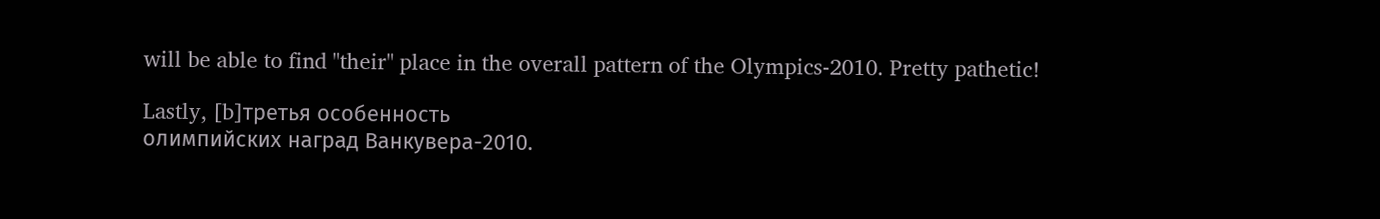will be able to find "their" place in the overall pattern of the Olympics-2010. Pretty pathetic!

Lastly, [b]третья особенность
олимпийских наград Ванкувера-2010.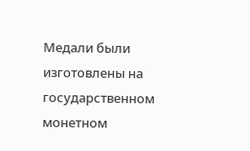Медали были изготовлены на государственном монетном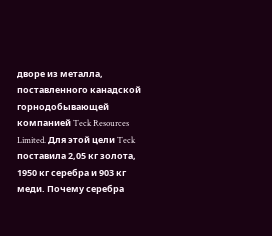дворе из металла, поставленного канадской горнодобывающей компанией Teck Resources Limited. Для этой цели Teck поставила 2,05 кг золота, 1950 кг серебра и 903 кг меди. Почему серебра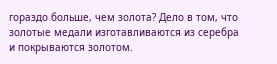гораздо больше, чем золота? Дело в том, что золотые медали изготавливаются из серебра и покрываются золотом.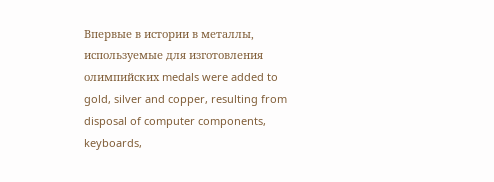Впервые в истории в металлы, используемые для изготовления олимпийских medals were added to gold, silver and copper, resulting from disposal of computer components, keyboards,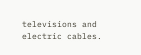televisions and electric cables.